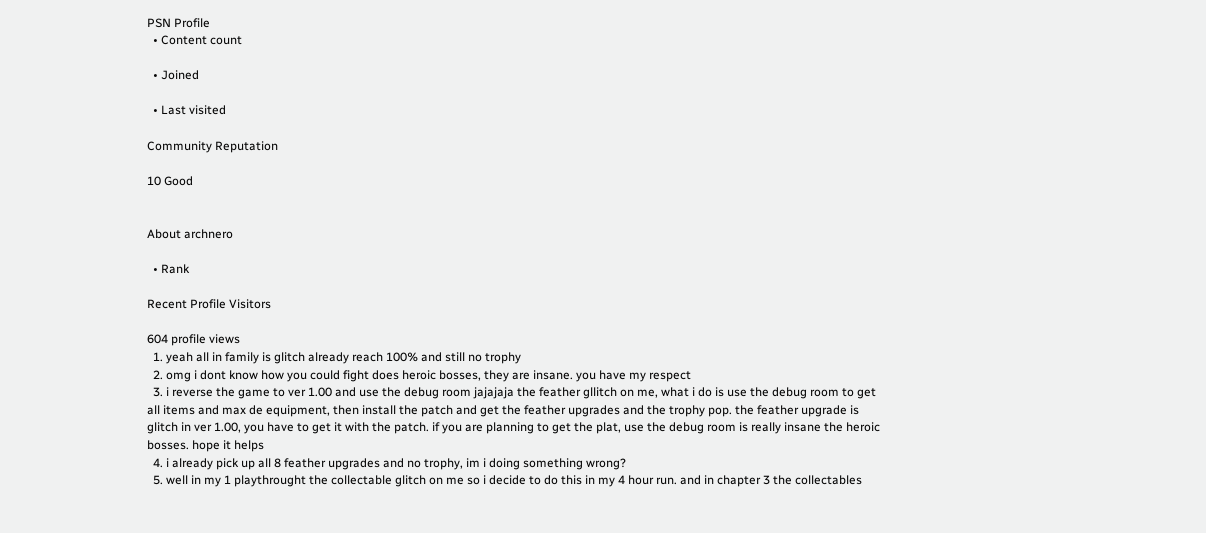PSN Profile
  • Content count

  • Joined

  • Last visited

Community Reputation

10 Good


About archnero

  • Rank

Recent Profile Visitors

604 profile views
  1. yeah all in family is glitch already reach 100% and still no trophy
  2. omg i dont know how you could fight does heroic bosses, they are insane. you have my respect
  3. i reverse the game to ver 1.00 and use the debug room jajajaja the feather gllitch on me, what i do is use the debug room to get all items and max de equipment, then install the patch and get the feather upgrades and the trophy pop. the feather upgrade is glitch in ver 1.00, you have to get it with the patch. if you are planning to get the plat, use the debug room is really insane the heroic bosses. hope it helps
  4. i already pick up all 8 feather upgrades and no trophy, im i doing something wrong?
  5. well in my 1 playthrought the collectable glitch on me so i decide to do this in my 4 hour run. and in chapter 3 the collectables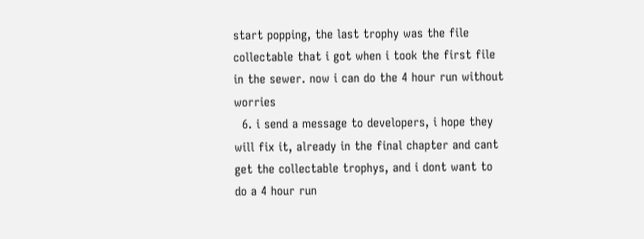start popping, the last trophy was the file collectable that i got when i took the first file in the sewer. now i can do the 4 hour run without worries
  6. i send a message to developers, i hope they will fix it, already in the final chapter and cant get the collectable trophys, and i dont want to do a 4 hour run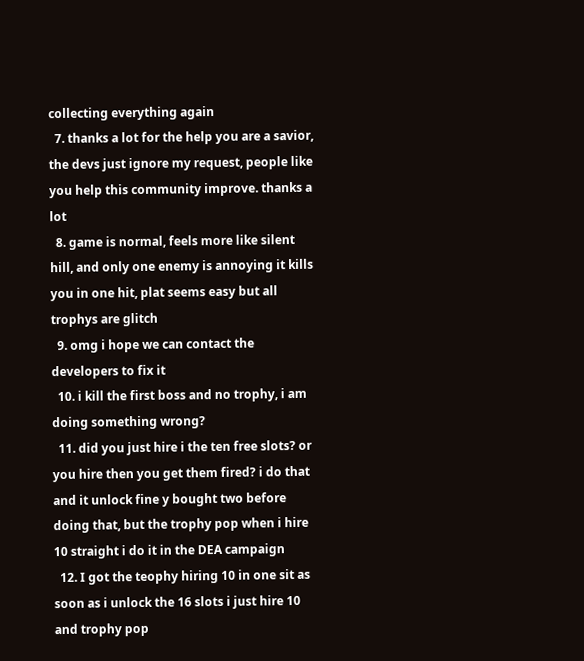collecting everything again
  7. thanks a lot for the help you are a savior, the devs just ignore my request, people like you help this community improve. thanks a lot
  8. game is normal, feels more like silent hill, and only one enemy is annoying it kills you in one hit, plat seems easy but all trophys are glitch
  9. omg i hope we can contact the developers to fix it
  10. i kill the first boss and no trophy, i am doing something wrong?
  11. did you just hire i the ten free slots? or you hire then you get them fired? i do that and it unlock fine y bought two before doing that, but the trophy pop when i hire 10 straight i do it in the DEA campaign
  12. I got the teophy hiring 10 in one sit as soon as i unlock the 16 slots i just hire 10 and trophy pop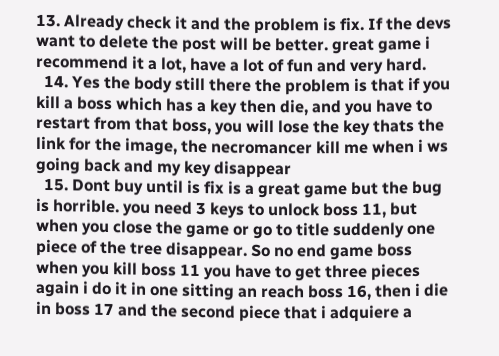13. Already check it and the problem is fix. If the devs want to delete the post will be better. great game i recommend it a lot, have a lot of fun and very hard.
  14. Yes the body still there the problem is that if you kill a boss which has a key then die, and you have to restart from that boss, you will lose the key thats the link for the image, the necromancer kill me when i ws going back and my key disappear
  15. Dont buy until is fix is a great game but the bug is horrible. you need 3 keys to unlock boss 11, but when you close the game or go to title suddenly one piece of the tree disappear. So no end game boss when you kill boss 11 you have to get three pieces again i do it in one sitting an reach boss 16, then i die in boss 17 and the second piece that i adquiere a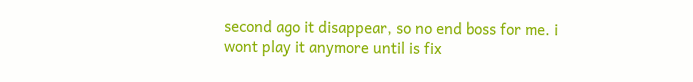second ago it disappear, so no end boss for me. i wont play it anymore until is fix